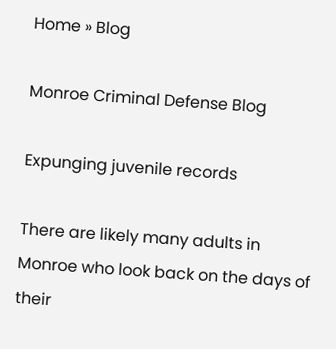Home » Blog

Monroe Criminal Defense Blog

Expunging juvenile records

There are likely many adults in Monroe who look back on the days of their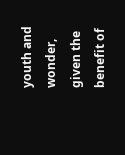youth and wonder, given the benefit of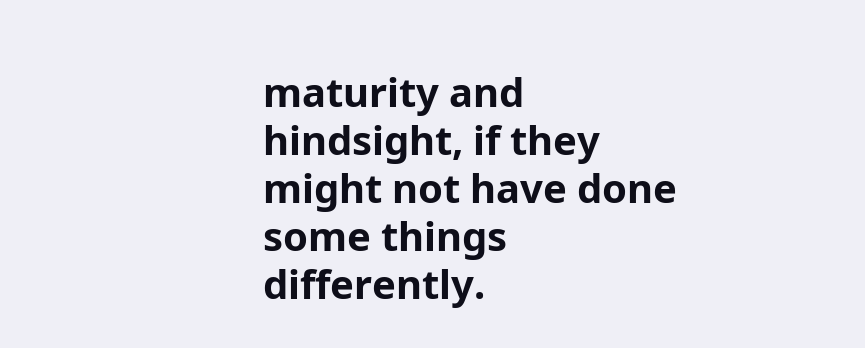maturity and hindsight, if they might not have done some things differently.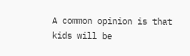A common opinion is that kids will be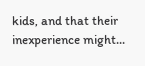kids, and that their inexperience might...